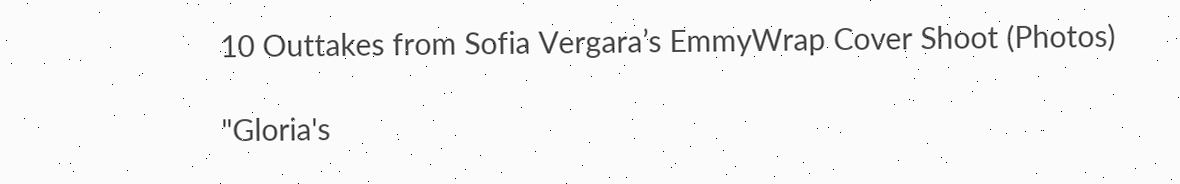10 Outtakes from Sofia Vergara’s EmmyWrap Cover Shoot (Photos)

"Gloria's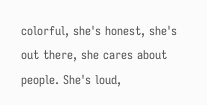colorful, she's honest, she's out there, she cares about people. She's loud,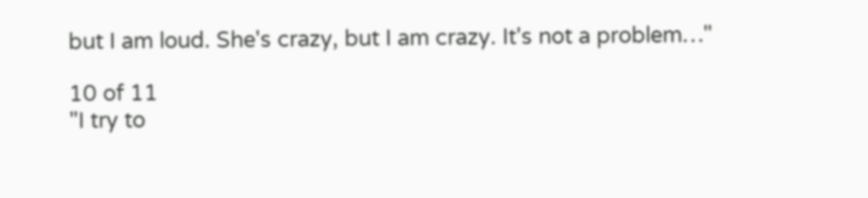but I am loud. She's crazy, but I am crazy. It's not a problem…"

10 of 11
"I try to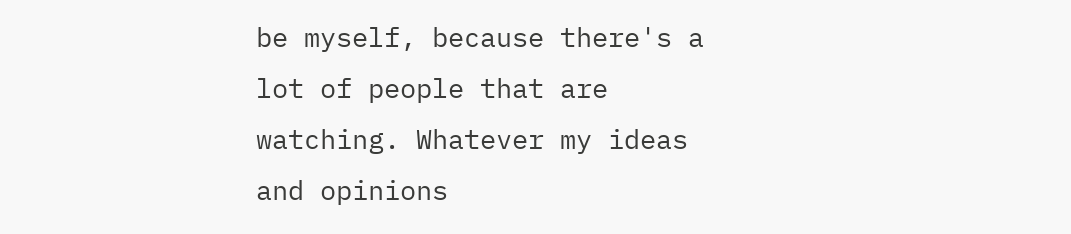be myself, because there's a lot of people that are watching. Whatever my ideas and opinions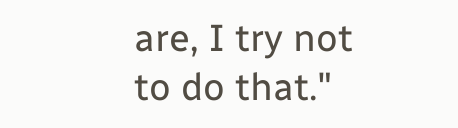are, I try not to do that."